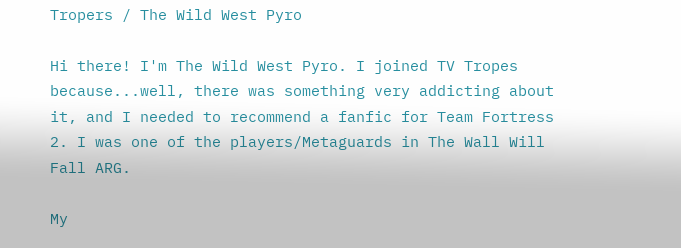Tropers / The Wild West Pyro

Hi there! I'm The Wild West Pyro. I joined TV Tropes because...well, there was something very addicting about it, and I needed to recommend a fanfic for Team Fortress 2. I was one of the players/Metaguards in The Wall Will Fall ARG.

My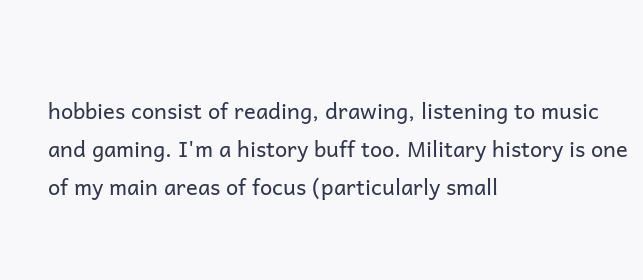hobbies consist of reading, drawing, listening to music and gaming. I'm a history buff too. Military history is one of my main areas of focus (particularly small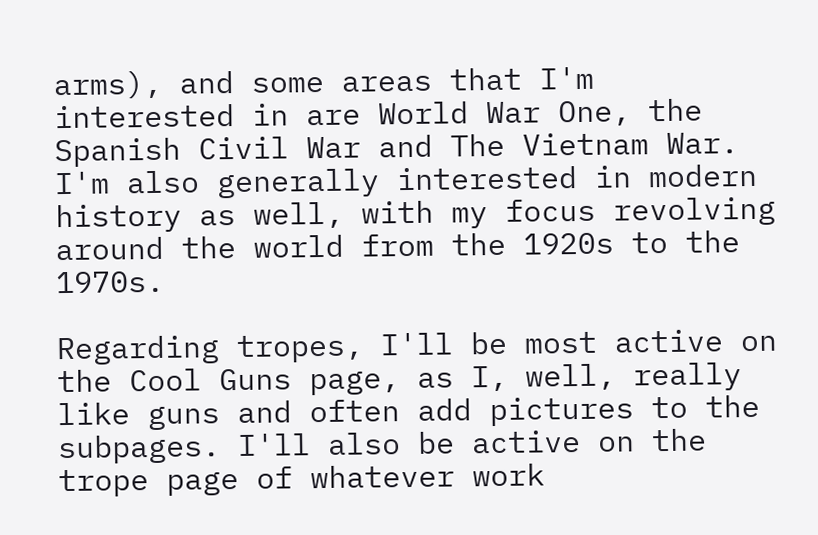arms), and some areas that I'm interested in are World War One, the Spanish Civil War and The Vietnam War. I'm also generally interested in modern history as well, with my focus revolving around the world from the 1920s to the 1970s.

Regarding tropes, I'll be most active on the Cool Guns page, as I, well, really like guns and often add pictures to the subpages. I'll also be active on the trope page of whatever work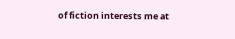of fiction interests me at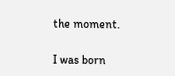the moment.

I was born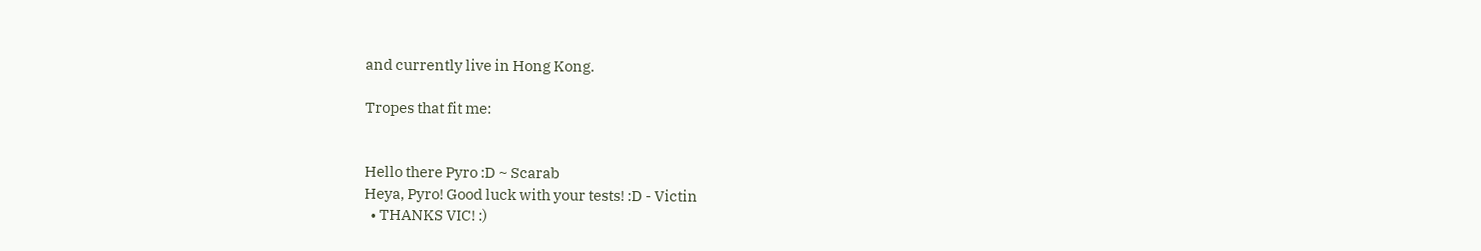and currently live in Hong Kong.

Tropes that fit me:


Hello there Pyro :D ~ Scarab
Heya, Pyro! Good luck with your tests! :D - Victin
  • THANKS VIC! :)